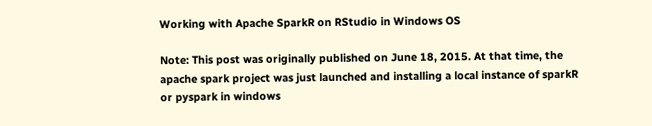Working with Apache SparkR on RStudio in Windows OS

Note: This post was originally published on June 18, 2015. At that time, the apache spark project was just launched and installing a local instance of sparkR or pyspark in windows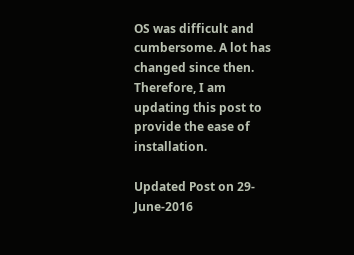OS was difficult and cumbersome. A lot has changed since then. Therefore, I am updating this post to provide the ease of installation.

Updated Post on 29-June-2016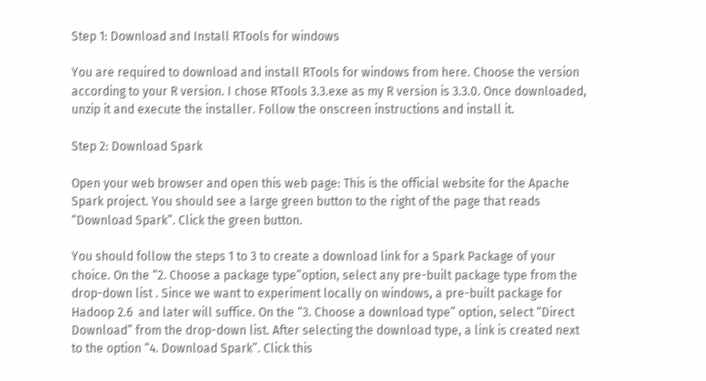Step 1: Download and Install RTools for windows

You are required to download and install RTools for windows from here. Choose the version according to your R version. I chose RTools 3.3.exe as my R version is 3.3.0. Once downloaded, unzip it and execute the installer. Follow the onscreen instructions and install it.

Step 2: Download Spark

Open your web browser and open this web page: This is the official website for the Apache Spark project. You should see a large green button to the right of the page that reads “Download Spark”. Click the green button.

You should follow the steps 1 to 3 to create a download link for a Spark Package of your choice. On the “2. Choose a package type”option, select any pre-built package type from the drop-down list . Since we want to experiment locally on windows, a pre-built package for Hadoop 2.6  and later will suffice. On the “3. Choose a download type” option, select “Direct Download” from the drop-down list. After selecting the download type, a link is created next to the option “4. Download Spark”. Click this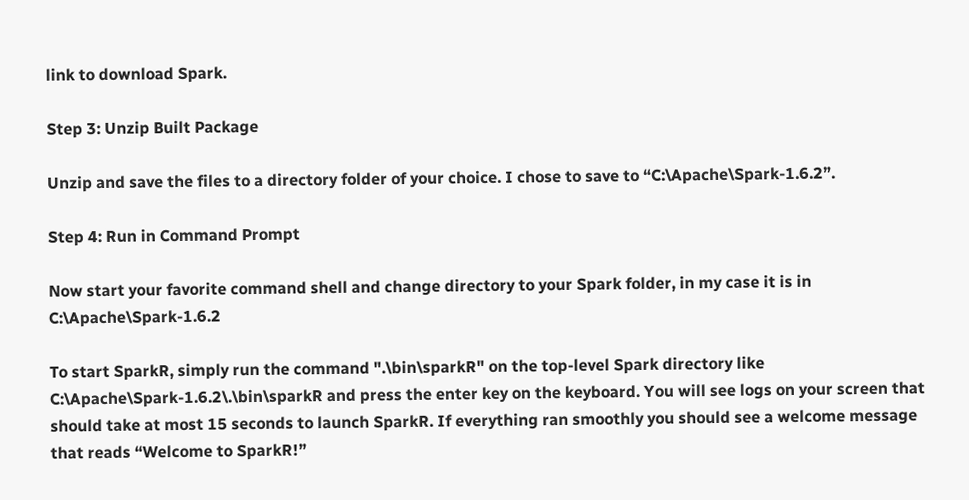link to download Spark.

Step 3: Unzip Built Package

Unzip and save the files to a directory folder of your choice. I chose to save to “C:\Apache\Spark-1.6.2”.

Step 4: Run in Command Prompt

Now start your favorite command shell and change directory to your Spark folder, in my case it is in C:\Apache\Spark-1.6.2

To start SparkR, simply run the command ".\bin\sparkR" on the top-level Spark directory like C:\Apache\Spark-1.6.2\.\bin\sparkR and press the enter key on the keyboard. You will see logs on your screen that should take at most 15 seconds to launch SparkR. If everything ran smoothly you should see a welcome message that reads “Welcome to SparkR!”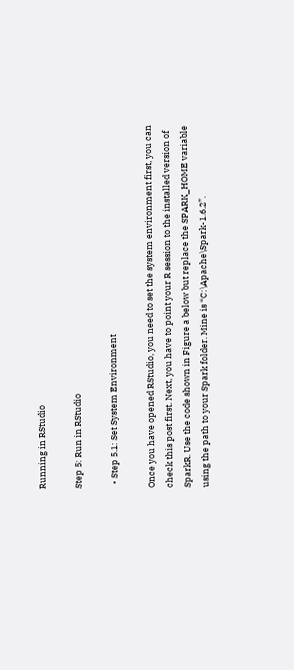Running in RStudio

Step 5: Run in RStudio

  • Step 5.1: Set System Environment

Once you have opened RStudio, you need to set the system environment first, you can check this post first. Next, you have to point your R session to the installed version of SparkR. Use the code shown in Figure a below but replace the SPARK_HOME variable using the path to your Spark folder. Mine is “C:\Apache\Spark-1.6.2”.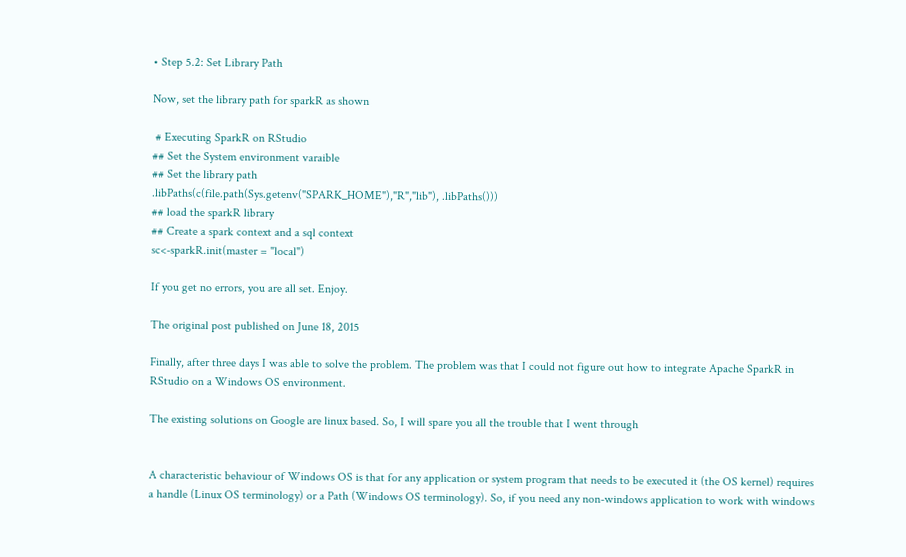• Step 5.2: Set Library Path

Now, set the library path for sparkR as shown

 # Executing SparkR on RStudio
## Set the System environment varaible
## Set the library path
.libPaths(c(file.path(Sys.getenv("SPARK_HOME"),"R","lib"), .libPaths()))
## load the sparkR library
## Create a spark context and a sql context
sc<-sparkR.init(master = "local")

If you get no errors, you are all set. Enjoy.

The original post published on June 18, 2015

Finally, after three days I was able to solve the problem. The problem was that I could not figure out how to integrate Apache SparkR in RStudio on a Windows OS environment.

The existing solutions on Google are linux based. So, I will spare you all the trouble that I went through


A characteristic behaviour of Windows OS is that for any application or system program that needs to be executed it (the OS kernel) requires a handle (Linux OS terminology) or a Path (Windows OS terminology). So, if you need any non-windows application to work with windows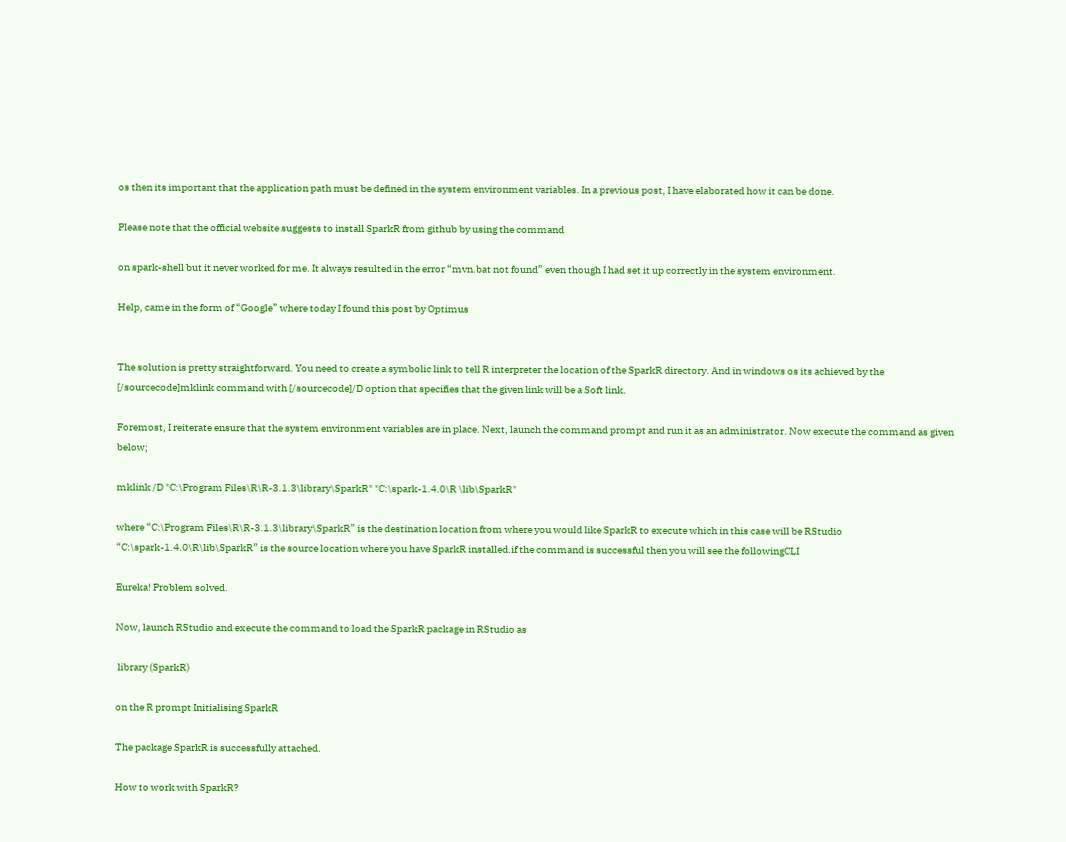os then its important that the application path must be defined in the system environment variables. In a previous post, I have elaborated how it can be done.

Please note that the official website suggests to install SparkR from github by using the command

on spark-shell but it never worked for me. It always resulted in the error “mvn.bat not found” even though I had set it up correctly in the system environment.

Help, came in the form of “Google” where today I found this post by Optimus


The solution is pretty straightforward. You need to create a symbolic link to tell R interpreter the location of the SparkR directory. And in windows os its achieved by the [/sourcecode]mklink command with [/sourcecode]/D option that specifies that the given link will be a Soft link.

Foremost, I reiterate ensure that the system environment variables are in place. Next, launch the command prompt and run it as an administrator. Now execute the command as given below;

mklink /D "C:\Program Files\R\R-3.1.3\library\SparkR" "C:\spark-1.4.0\R \lib\SparkR"

where “C:\Program Files\R\R-3.1.3\library\SparkR” is the destination location from where you would like SparkR to execute which in this case will be RStudio “C:\spark-1.4.0\R\lib\SparkR” is the source location where you have SparkR installed.if the command is successful then you will see the followingCLI

Eureka! Problem solved.

Now, launch RStudio and execute the command to load the SparkR package in RStudio as

 library (SparkR)

on the R prompt Initialising SparkR

The package SparkR is successfully attached.

How to work with SparkR?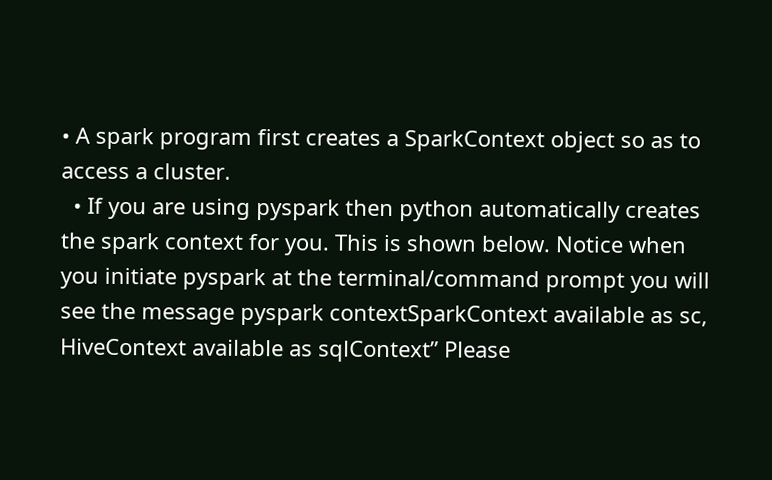• A spark program first creates a SparkContext object so as to access a cluster.
  • If you are using pyspark then python automatically creates the spark context for you. This is shown below. Notice when you initiate pyspark at the terminal/command prompt you will see the message pyspark contextSparkContext available as sc, HiveContext available as sqlContext” Please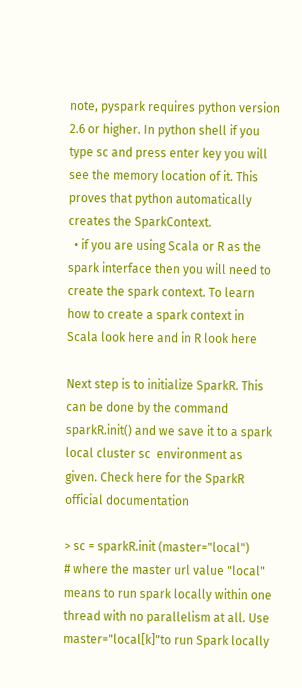note, pyspark requires python version 2.6 or higher. In python shell if you type sc and press enter key you will see the memory location of it. This proves that python automatically creates the SparkContext.
  • if you are using Scala or R as the spark interface then you will need to create the spark context. To learn how to create a spark context in Scala look here and in R look here

Next step is to initialize SparkR. This can be done by the command sparkR.init() and we save it to a spark local cluster sc  environment as given. Check here for the SparkR official documentation

> sc = sparkR.init (master="local")
# where the master url value "local" means to run spark locally within one thread with no parallelism at all. Use master="local[k]"to run Spark locally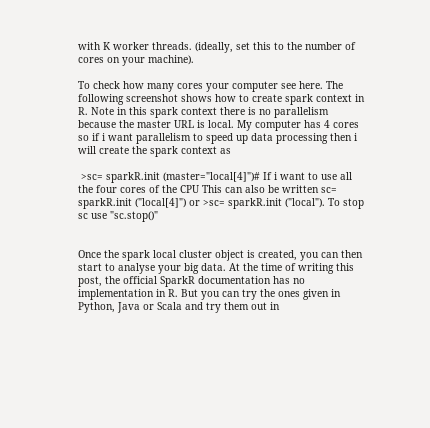with K worker threads. (ideally, set this to the number of cores on your machine).

To check how many cores your computer see here. The following screenshot shows how to create spark context in R. Note in this spark context there is no parallelism because the master URL is local. My computer has 4 cores so if i want parallelism to speed up data processing then i will create the spark context as

 >sc= sparkR.init (master="local[4]")# If i want to use all the four cores of the CPU This can also be written sc= sparkR.init ("local[4]") or >sc= sparkR.init ("local"). To stop sc use "sc.stop()"


Once the spark local cluster object is created, you can then start to analyse your big data. At the time of writing this post, the official SparkR documentation has no implementation in R. But you can try the ones given in Python, Java or Scala and try them out in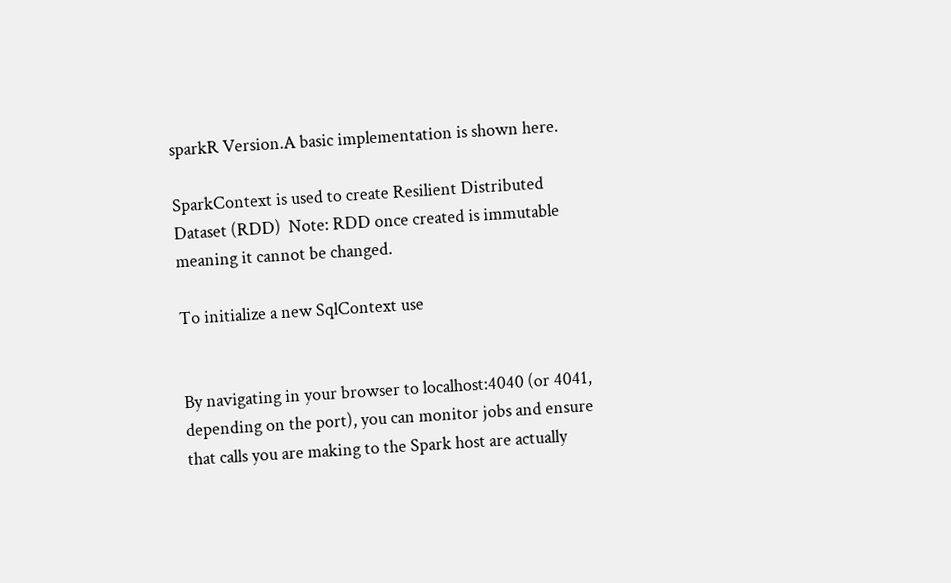sparkR Version.A basic implementation is shown here.

SparkContext is used to create Resilient Distributed Dataset (RDD)  Note: RDD once created is immutable meaning it cannot be changed.

To initialize a new SqlContext use


By navigating in your browser to localhost:4040 (or 4041, depending on the port), you can monitor jobs and ensure that calls you are making to the Spark host are actually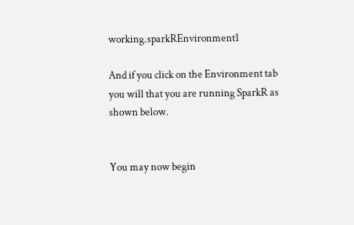working.sparkREnvironment1

And if you click on the Environment tab you will that you are running SparkR as shown below.


You may now begin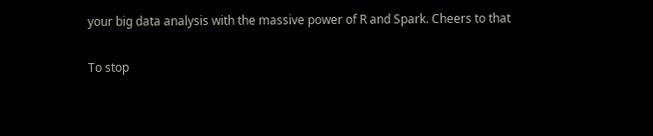your big data analysis with the massive power of R and Spark. Cheers to that

To stop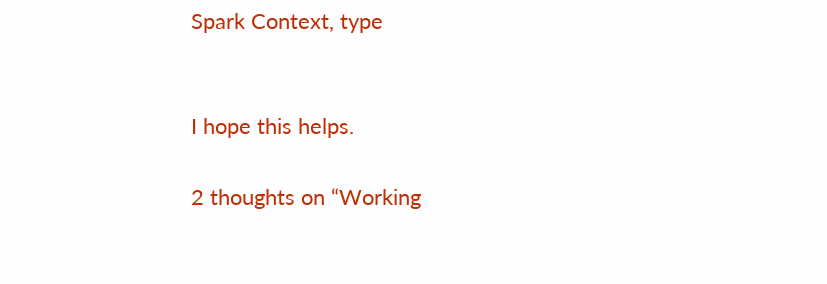Spark Context, type


I hope this helps.

2 thoughts on “Working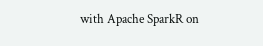with Apache SparkR on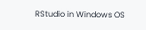RStudio in Windows OS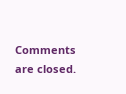Comments are closed.